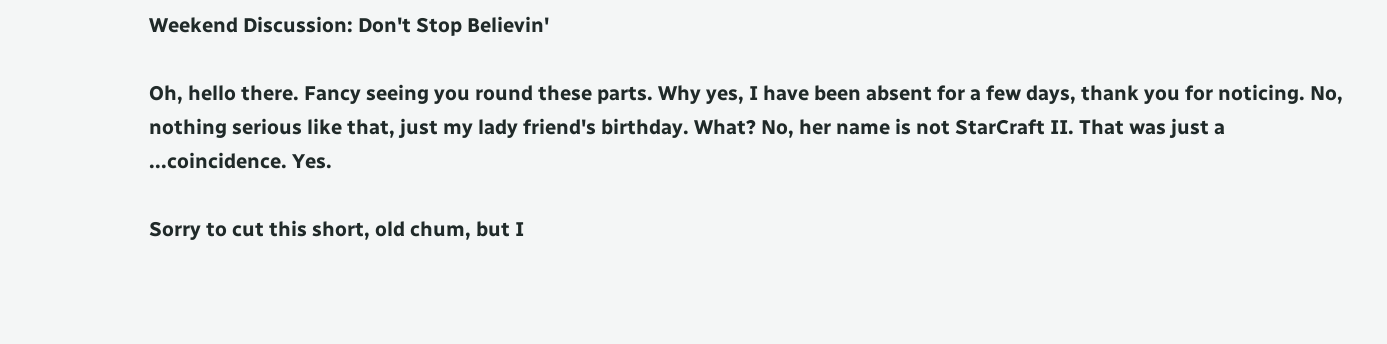Weekend Discussion: Don't Stop Believin'

Oh, hello there. Fancy seeing you round these parts. Why yes, I have been absent for a few days, thank you for noticing. No, nothing serious like that, just my lady friend's birthday. What? No, her name is not StarCraft II. That was just a ...coincidence. Yes.

Sorry to cut this short, old chum, but I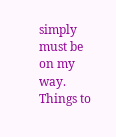simply must be on my way. Things to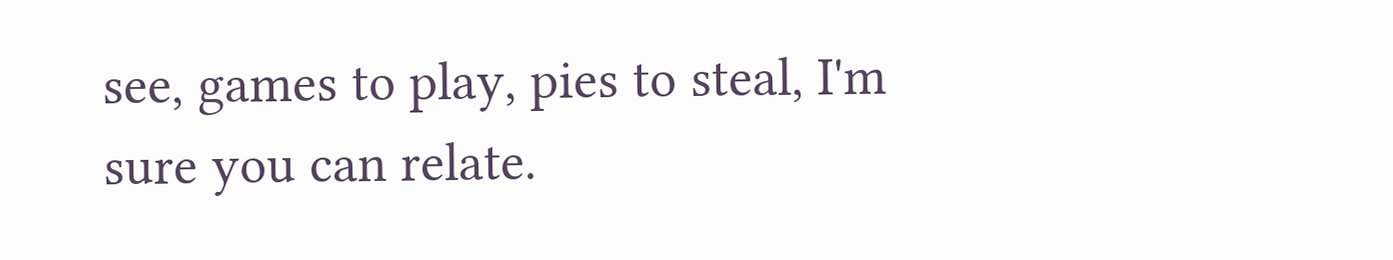see, games to play, pies to steal, I'm sure you can relate.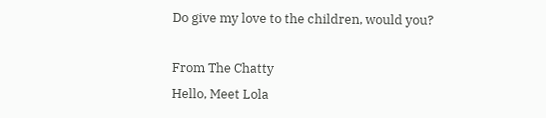Do give my love to the children, would you?

From The Chatty
Hello, Meet Lola